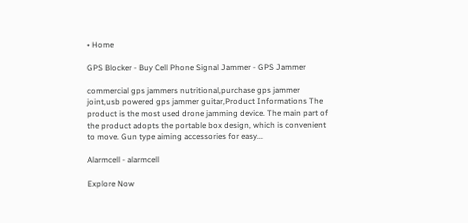• Home

GPS Blocker - Buy Cell Phone Signal Jammer - GPS Jammer

commercial gps jammers nutritional,purchase gps jammer joint,usb powered gps jammer guitar,Product Informations The product is the most used drone jamming device. The main part of the product adopts the portable box design, which is convenient to move. Gun type aiming accessories for easy...

Alarmcell - alarmcell

Explore Now